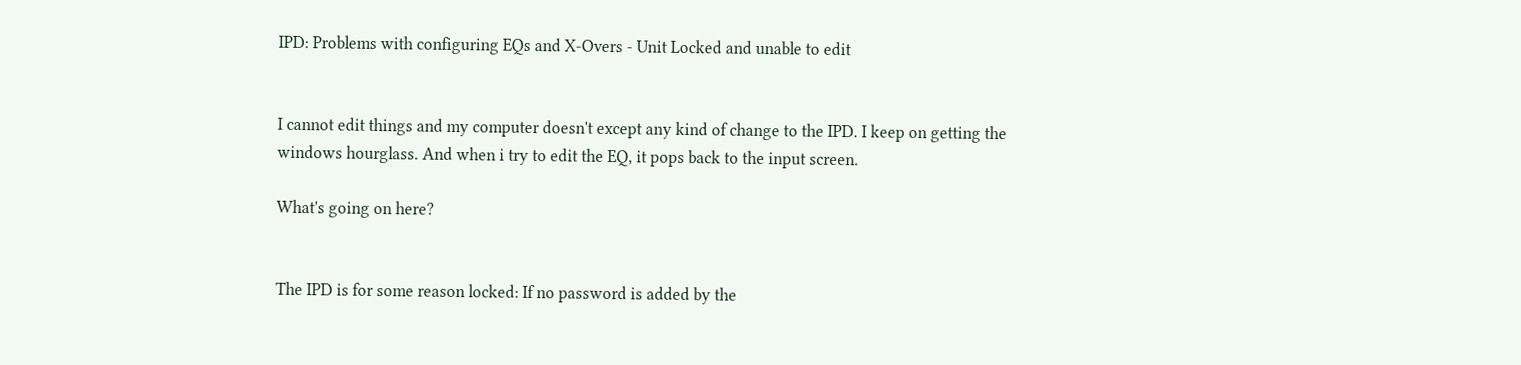IPD: Problems with configuring EQs and X-Overs - Unit Locked and unable to edit


I cannot edit things and my computer doesn't except any kind of change to the IPD. I keep on getting the windows hourglass. And when i try to edit the EQ, it pops back to the input screen.

What's going on here?


The IPD is for some reason locked: If no password is added by the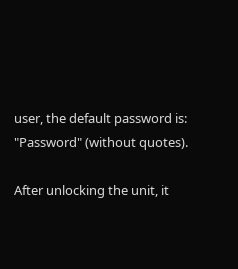user, the default password is: "Password" (without quotes).

After unlocking the unit, it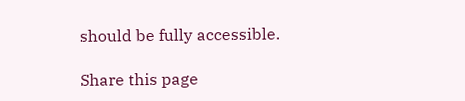should be fully accessible.

Share this page